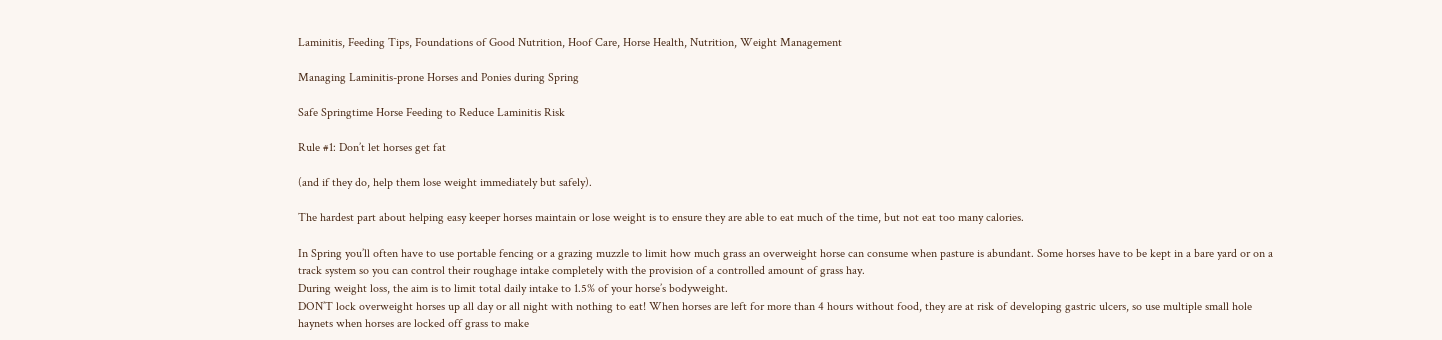Laminitis, Feeding Tips, Foundations of Good Nutrition, Hoof Care, Horse Health, Nutrition, Weight Management

Managing Laminitis-prone Horses and Ponies during Spring

Safe Springtime Horse Feeding to Reduce Laminitis Risk

Rule #1: Don’t let horses get fat

(and if they do, help them lose weight immediately but safely).

The hardest part about helping easy keeper horses maintain or lose weight is to ensure they are able to eat much of the time, but not eat too many calories.

In Spring you’ll often have to use portable fencing or a grazing muzzle to limit how much grass an overweight horse can consume when pasture is abundant. Some horses have to be kept in a bare yard or on a track system so you can control their roughage intake completely with the provision of a controlled amount of grass hay.
During weight loss, the aim is to limit total daily intake to 1.5% of your horse’s bodyweight.
DON’T lock overweight horses up all day or all night with nothing to eat! When horses are left for more than 4 hours without food, they are at risk of developing gastric ulcers, so use multiple small hole haynets when horses are locked off grass to make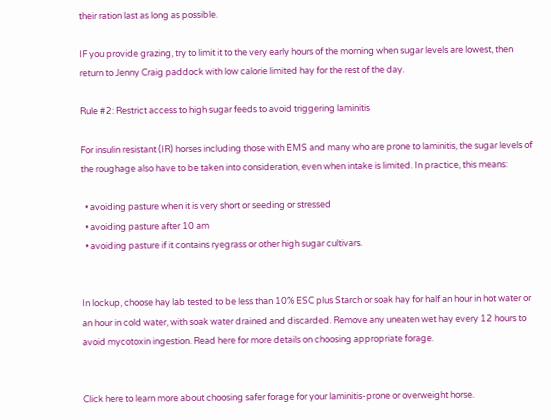their ration last as long as possible.

IF you provide grazing, try to limit it to the very early hours of the morning when sugar levels are lowest, then return to Jenny Craig paddock with low calorie limited hay for the rest of the day.

Rule #2: Restrict access to high sugar feeds to avoid triggering laminitis

For insulin resistant (IR) horses including those with EMS and many who are prone to laminitis, the sugar levels of the roughage also have to be taken into consideration, even when intake is limited. In practice, this means:

  • avoiding pasture when it is very short or seeding or stressed
  • avoiding pasture after 10 am
  • avoiding pasture if it contains ryegrass or other high sugar cultivars.


In lockup, choose hay lab tested to be less than 10% ESC plus Starch or soak hay for half an hour in hot water or an hour in cold water, with soak water drained and discarded. Remove any uneaten wet hay every 12 hours to avoid mycotoxin ingestion. Read here for more details on choosing appropriate forage.


Click here to learn more about choosing safer forage for your laminitis-prone or overweight horse.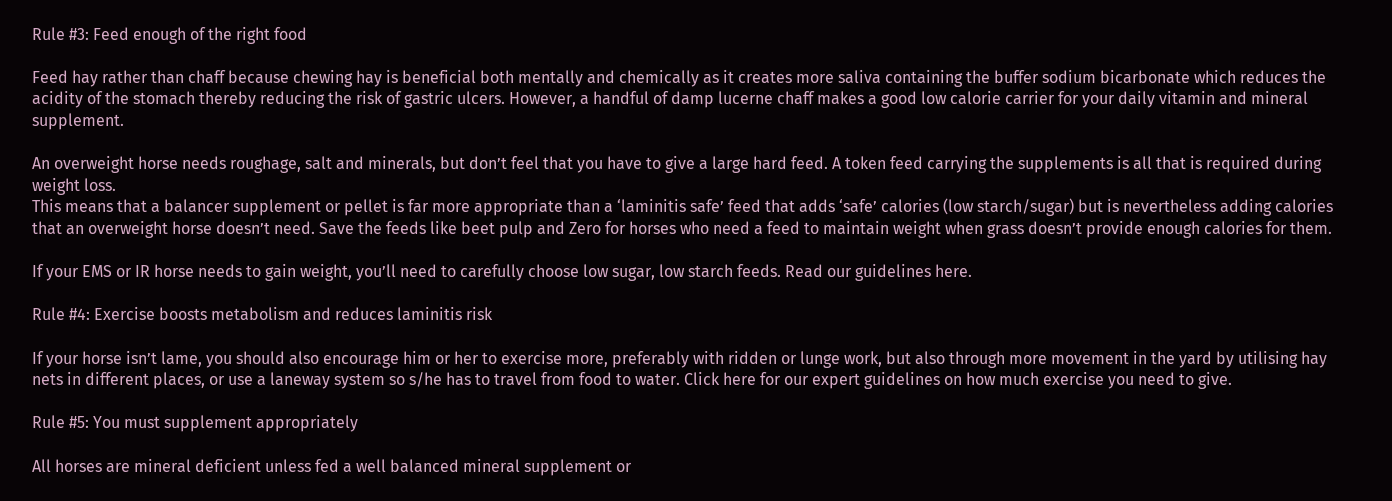Rule #3: Feed enough of the right food

Feed hay rather than chaff because chewing hay is beneficial both mentally and chemically as it creates more saliva containing the buffer sodium bicarbonate which reduces the acidity of the stomach thereby reducing the risk of gastric ulcers. However, a handful of damp lucerne chaff makes a good low calorie carrier for your daily vitamin and mineral supplement.

An overweight horse needs roughage, salt and minerals, but don’t feel that you have to give a large hard feed. A token feed carrying the supplements is all that is required during weight loss.
This means that a balancer supplement or pellet is far more appropriate than a ‘laminitis safe’ feed that adds ‘safe’ calories (low starch/sugar) but is nevertheless adding calories that an overweight horse doesn’t need. Save the feeds like beet pulp and Zero for horses who need a feed to maintain weight when grass doesn’t provide enough calories for them.

If your EMS or IR horse needs to gain weight, you’ll need to carefully choose low sugar, low starch feeds. Read our guidelines here.

Rule #4: Exercise boosts metabolism and reduces laminitis risk

If your horse isn’t lame, you should also encourage him or her to exercise more, preferably with ridden or lunge work, but also through more movement in the yard by utilising hay nets in different places, or use a laneway system so s/he has to travel from food to water. Click here for our expert guidelines on how much exercise you need to give.

Rule #5: You must supplement appropriately

All horses are mineral deficient unless fed a well balanced mineral supplement or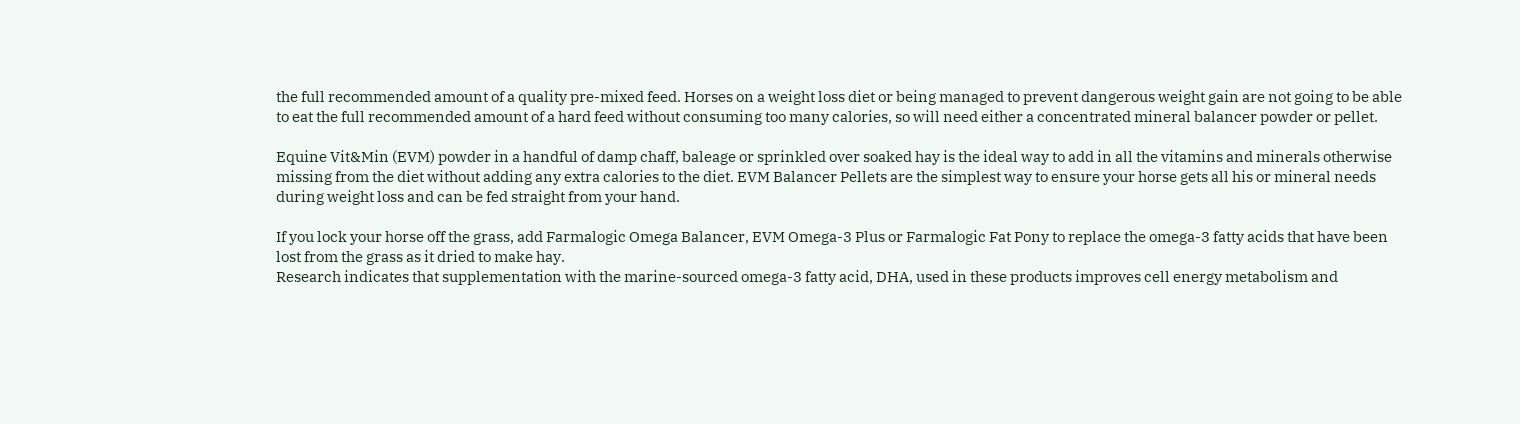the full recommended amount of a quality pre-mixed feed. Horses on a weight loss diet or being managed to prevent dangerous weight gain are not going to be able to eat the full recommended amount of a hard feed without consuming too many calories, so will need either a concentrated mineral balancer powder or pellet.

Equine Vit&Min (EVM) powder in a handful of damp chaff, baleage or sprinkled over soaked hay is the ideal way to add in all the vitamins and minerals otherwise missing from the diet without adding any extra calories to the diet. EVM Balancer Pellets are the simplest way to ensure your horse gets all his or mineral needs during weight loss and can be fed straight from your hand.

If you lock your horse off the grass, add Farmalogic Omega Balancer, EVM Omega-3 Plus or Farmalogic Fat Pony to replace the omega-3 fatty acids that have been lost from the grass as it dried to make hay.
Research indicates that supplementation with the marine-sourced omega-3 fatty acid, DHA, used in these products improves cell energy metabolism and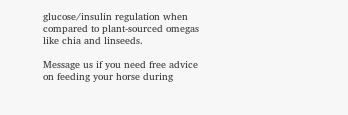glucose/insulin regulation when compared to plant-sourced omegas like chia and linseeds.

Message us if you need free advice on feeding your horse during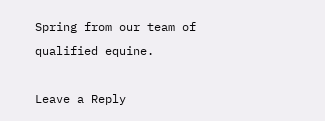Spring from our team of qualified equine.

Leave a Reply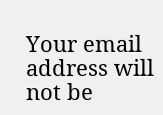Your email address will not be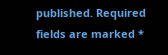published. Required fields are marked *